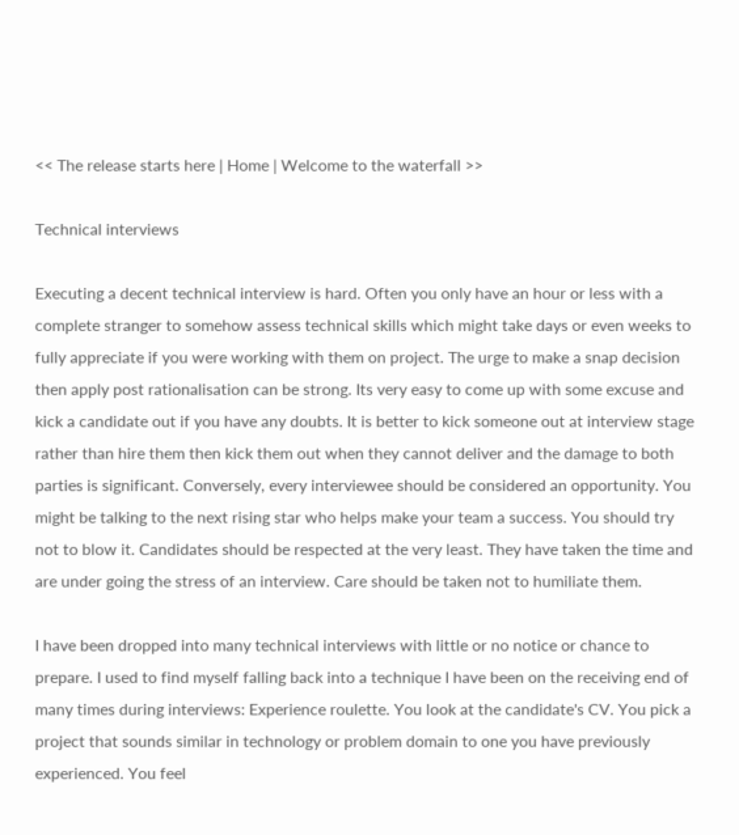<< The release starts here | Home | Welcome to the waterfall >>

Technical interviews

Executing a decent technical interview is hard. Often you only have an hour or less with a complete stranger to somehow assess technical skills which might take days or even weeks to fully appreciate if you were working with them on project. The urge to make a snap decision then apply post rationalisation can be strong. Its very easy to come up with some excuse and kick a candidate out if you have any doubts. It is better to kick someone out at interview stage rather than hire them then kick them out when they cannot deliver and the damage to both parties is significant. Conversely, every interviewee should be considered an opportunity. You might be talking to the next rising star who helps make your team a success. You should try not to blow it. Candidates should be respected at the very least. They have taken the time and are under going the stress of an interview. Care should be taken not to humiliate them.

I have been dropped into many technical interviews with little or no notice or chance to prepare. I used to find myself falling back into a technique I have been on the receiving end of many times during interviews: Experience roulette. You look at the candidate's CV. You pick a project that sounds similar in technology or problem domain to one you have previously experienced. You feel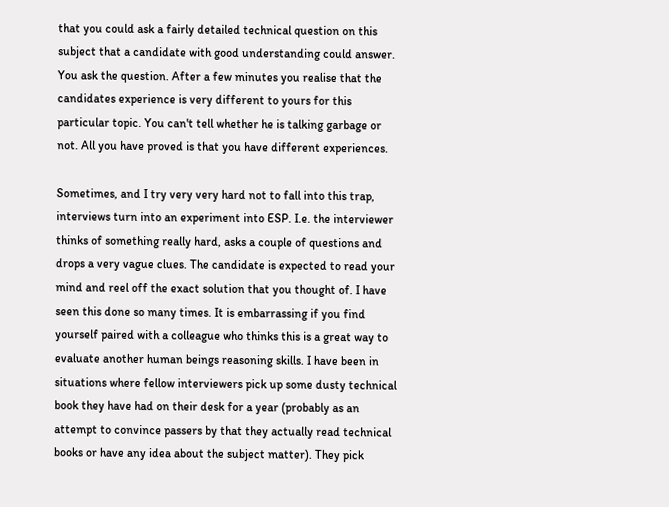that you could ask a fairly detailed technical question on this subject that a candidate with good understanding could answer. You ask the question. After a few minutes you realise that the candidates experience is very different to yours for this particular topic. You can't tell whether he is talking garbage or not. All you have proved is that you have different experiences.

Sometimes, and I try very very hard not to fall into this trap, interviews turn into an experiment into ESP. I.e. the interviewer thinks of something really hard, asks a couple of questions and drops a very vague clues. The candidate is expected to read your mind and reel off the exact solution that you thought of. I have seen this done so many times. It is embarrassing if you find yourself paired with a colleague who thinks this is a great way to evaluate another human beings reasoning skills. I have been in situations where fellow interviewers pick up some dusty technical book they have had on their desk for a year (probably as an attempt to convince passers by that they actually read technical books or have any idea about the subject matter). They pick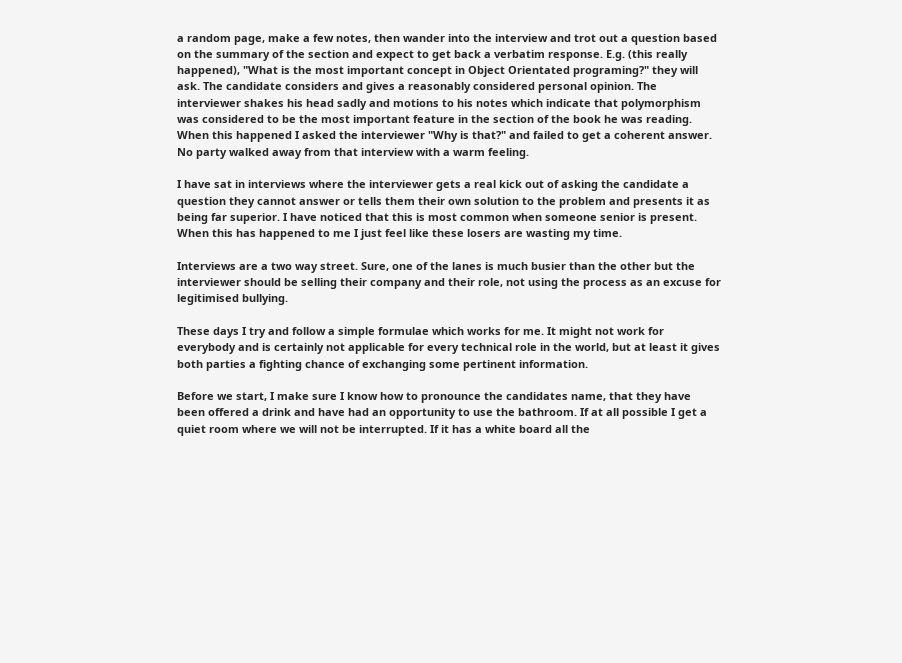a random page, make a few notes, then wander into the interview and trot out a question based on the summary of the section and expect to get back a verbatim response. E.g. (this really happened), "What is the most important concept in Object Orientated programing?" they will ask. The candidate considers and gives a reasonably considered personal opinion. The interviewer shakes his head sadly and motions to his notes which indicate that polymorphism was considered to be the most important feature in the section of the book he was reading. When this happened I asked the interviewer "Why is that?" and failed to get a coherent answer. No party walked away from that interview with a warm feeling.

I have sat in interviews where the interviewer gets a real kick out of asking the candidate a question they cannot answer or tells them their own solution to the problem and presents it as being far superior. I have noticed that this is most common when someone senior is present. When this has happened to me I just feel like these losers are wasting my time.

Interviews are a two way street. Sure, one of the lanes is much busier than the other but the interviewer should be selling their company and their role, not using the process as an excuse for legitimised bullying.

These days I try and follow a simple formulae which works for me. It might not work for everybody and is certainly not applicable for every technical role in the world, but at least it gives both parties a fighting chance of exchanging some pertinent information.

Before we start, I make sure I know how to pronounce the candidates name, that they have been offered a drink and have had an opportunity to use the bathroom. If at all possible I get a quiet room where we will not be interrupted. If it has a white board all the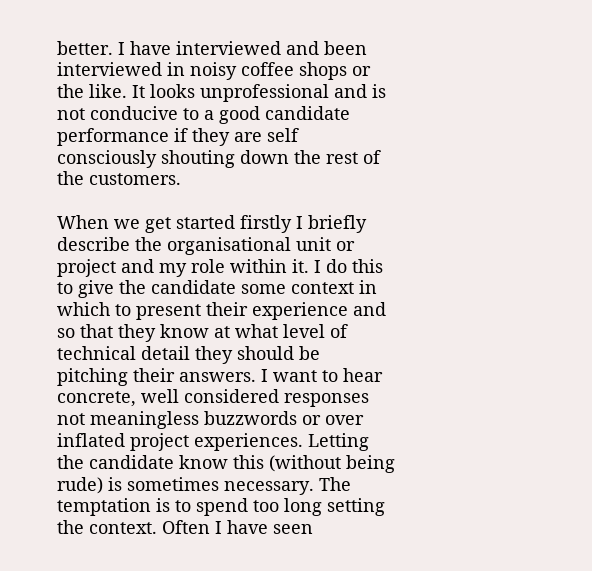better. I have interviewed and been interviewed in noisy coffee shops or the like. It looks unprofessional and is not conducive to a good candidate performance if they are self consciously shouting down the rest of the customers.

When we get started firstly I briefly describe the organisational unit or project and my role within it. I do this to give the candidate some context in which to present their experience and so that they know at what level of technical detail they should be pitching their answers. I want to hear concrete, well considered responses not meaningless buzzwords or over inflated project experiences. Letting the candidate know this (without being rude) is sometimes necessary. The temptation is to spend too long setting the context. Often I have seen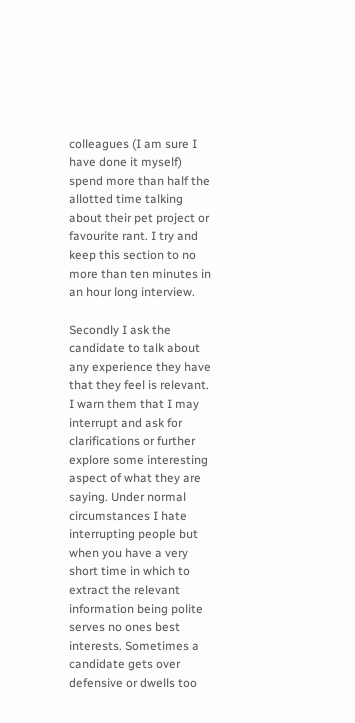colleagues (I am sure I have done it myself) spend more than half the allotted time talking about their pet project or favourite rant. I try and keep this section to no more than ten minutes in an hour long interview.

Secondly I ask the candidate to talk about any experience they have that they feel is relevant. I warn them that I may interrupt and ask for clarifications or further explore some interesting aspect of what they are saying. Under normal circumstances I hate interrupting people but when you have a very short time in which to extract the relevant information being polite serves no ones best interests. Sometimes a candidate gets over defensive or dwells too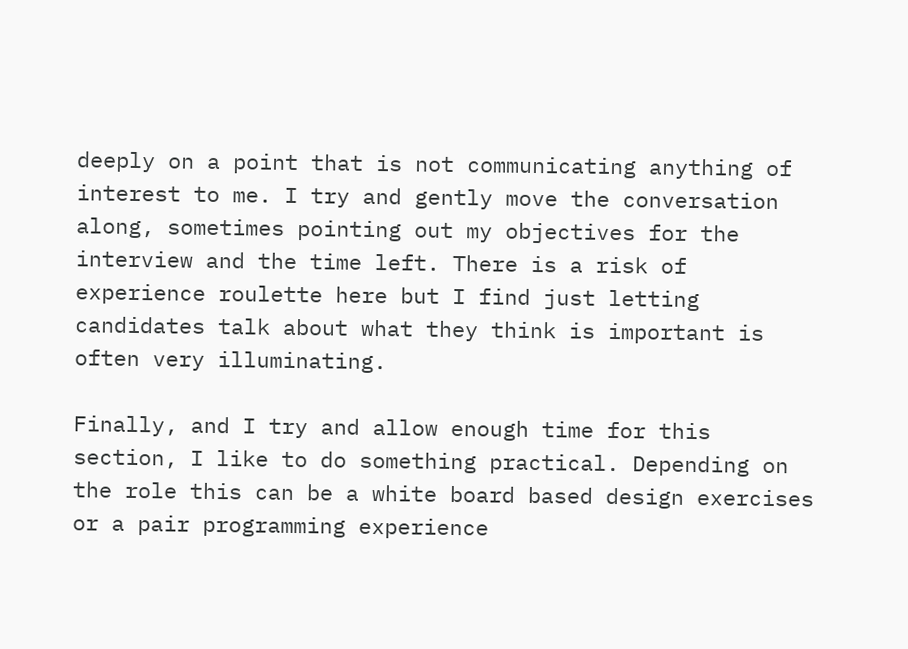deeply on a point that is not communicating anything of interest to me. I try and gently move the conversation along, sometimes pointing out my objectives for the interview and the time left. There is a risk of experience roulette here but I find just letting candidates talk about what they think is important is often very illuminating.

Finally, and I try and allow enough time for this section, I like to do something practical. Depending on the role this can be a white board based design exercises or a pair programming experience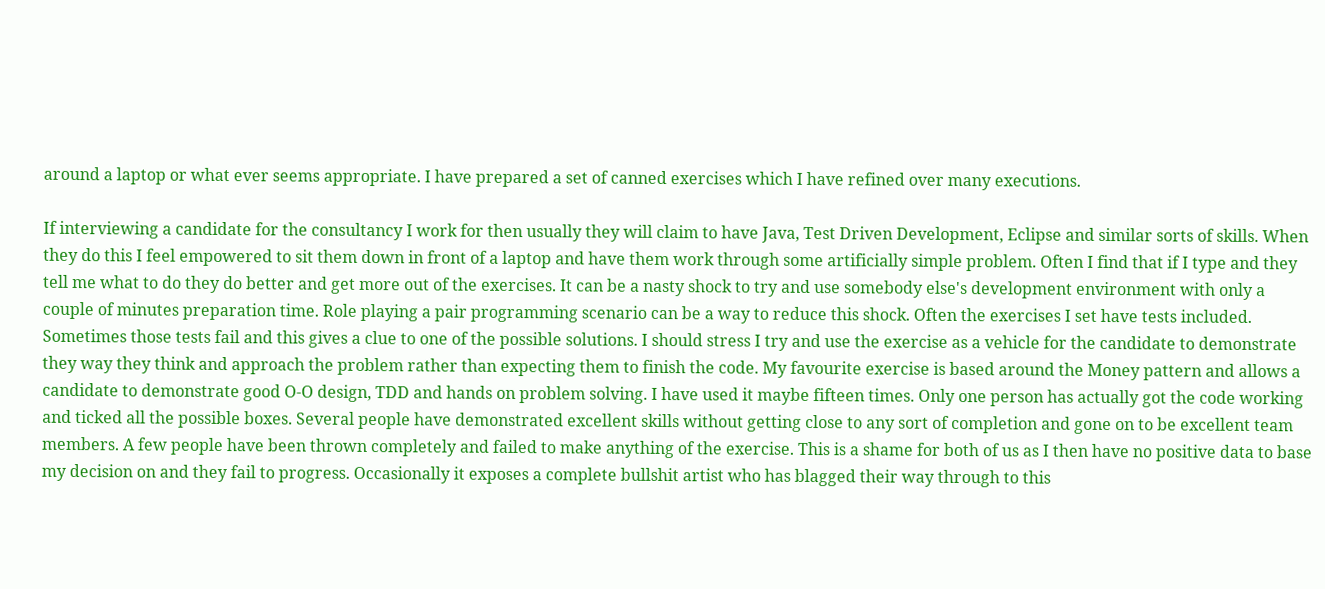around a laptop or what ever seems appropriate. I have prepared a set of canned exercises which I have refined over many executions.

If interviewing a candidate for the consultancy I work for then usually they will claim to have Java, Test Driven Development, Eclipse and similar sorts of skills. When they do this I feel empowered to sit them down in front of a laptop and have them work through some artificially simple problem. Often I find that if I type and they tell me what to do they do better and get more out of the exercises. It can be a nasty shock to try and use somebody else's development environment with only a couple of minutes preparation time. Role playing a pair programming scenario can be a way to reduce this shock. Often the exercises I set have tests included. Sometimes those tests fail and this gives a clue to one of the possible solutions. I should stress I try and use the exercise as a vehicle for the candidate to demonstrate they way they think and approach the problem rather than expecting them to finish the code. My favourite exercise is based around the Money pattern and allows a candidate to demonstrate good O-O design, TDD and hands on problem solving. I have used it maybe fifteen times. Only one person has actually got the code working and ticked all the possible boxes. Several people have demonstrated excellent skills without getting close to any sort of completion and gone on to be excellent team members. A few people have been thrown completely and failed to make anything of the exercise. This is a shame for both of us as I then have no positive data to base my decision on and they fail to progress. Occasionally it exposes a complete bullshit artist who has blagged their way through to this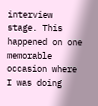interview stage. This happened on one memorable occasion where I was doing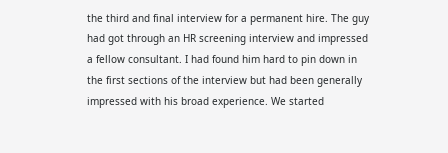the third and final interview for a permanent hire. The guy had got through an HR screening interview and impressed a fellow consultant. I had found him hard to pin down in the first sections of the interview but had been generally impressed with his broad experience. We started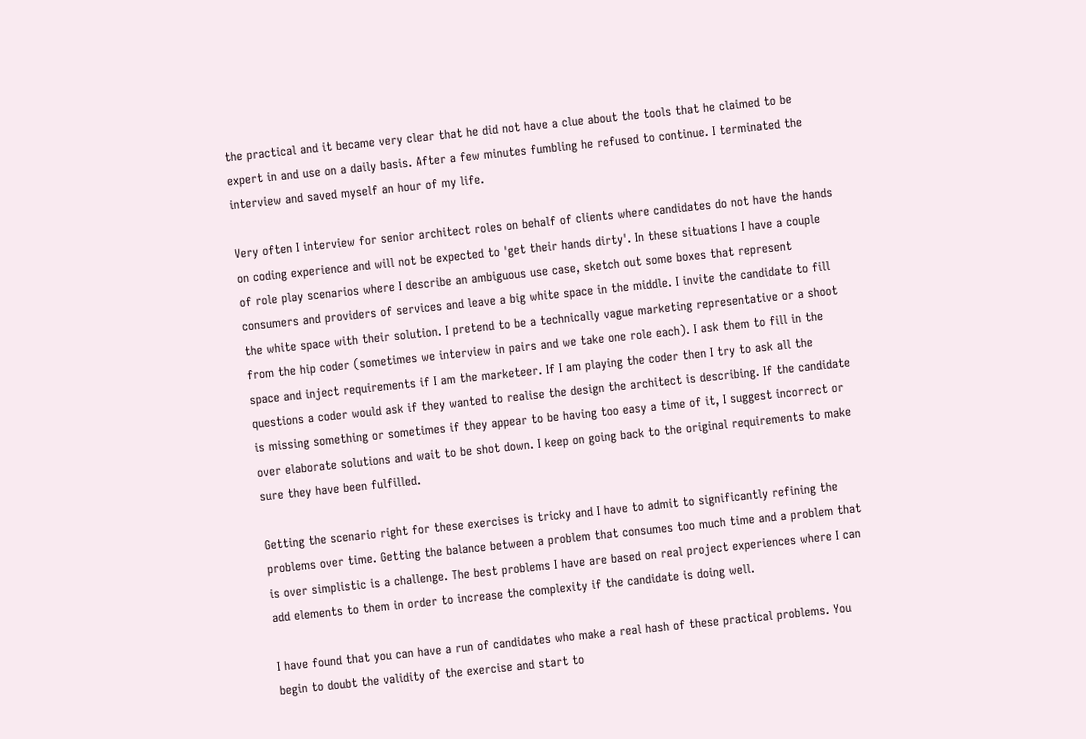the practical and it became very clear that he did not have a clue about the tools that he claimed to be expert in and use on a daily basis. After a few minutes fumbling he refused to continue. I terminated the interview and saved myself an hour of my life.

Very often I interview for senior architect roles on behalf of clients where candidates do not have the hands on coding experience and will not be expected to 'get their hands dirty'. In these situations I have a couple of role play scenarios where I describe an ambiguous use case, sketch out some boxes that represent consumers and providers of services and leave a big white space in the middle. I invite the candidate to fill the white space with their solution. I pretend to be a technically vague marketing representative or a shoot from the hip coder (sometimes we interview in pairs and we take one role each). I ask them to fill in the space and inject requirements if I am the marketeer. If I am playing the coder then I try to ask all the questions a coder would ask if they wanted to realise the design the architect is describing. If the candidate is missing something or sometimes if they appear to be having too easy a time of it, I suggest incorrect or over elaborate solutions and wait to be shot down. I keep on going back to the original requirements to make sure they have been fulfilled.

Getting the scenario right for these exercises is tricky and I have to admit to significantly refining the problems over time. Getting the balance between a problem that consumes too much time and a problem that is over simplistic is a challenge. The best problems I have are based on real project experiences where I can add elements to them in order to increase the complexity if the candidate is doing well.

I have found that you can have a run of candidates who make a real hash of these practical problems. You begin to doubt the validity of the exercise and start to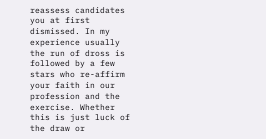reassess candidates you at first dismissed. In my experience usually the run of dross is followed by a few stars who re-affirm your faith in our profession and the exercise. Whether this is just luck of the draw or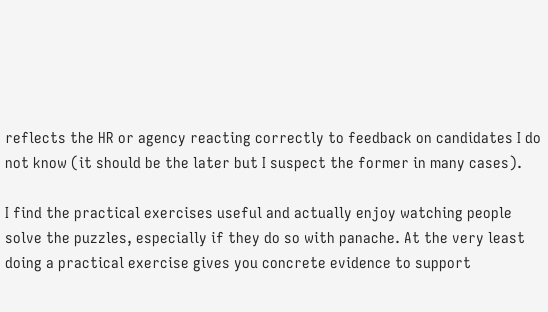reflects the HR or agency reacting correctly to feedback on candidates I do not know (it should be the later but I suspect the former in many cases).

I find the practical exercises useful and actually enjoy watching people solve the puzzles, especially if they do so with panache. At the very least doing a practical exercise gives you concrete evidence to support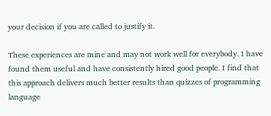your decision if you are called to justify it.

These experiences are mine and may not work well for everybody. I have found them useful and have consistently hired good people. I find that this approach delivers much better results than quizzes of programming language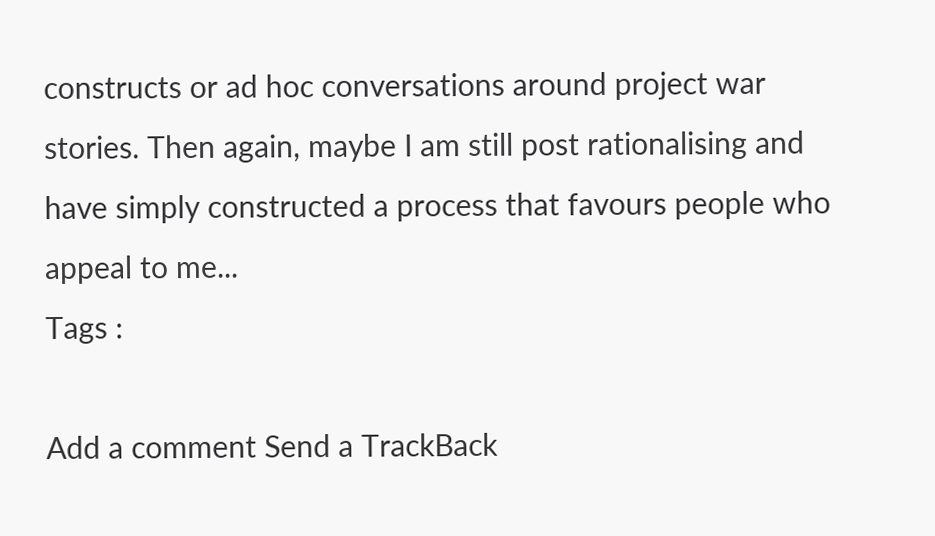constructs or ad hoc conversations around project war stories. Then again, maybe I am still post rationalising and have simply constructed a process that favours people who appeal to me...
Tags :

Add a comment Send a TrackBack